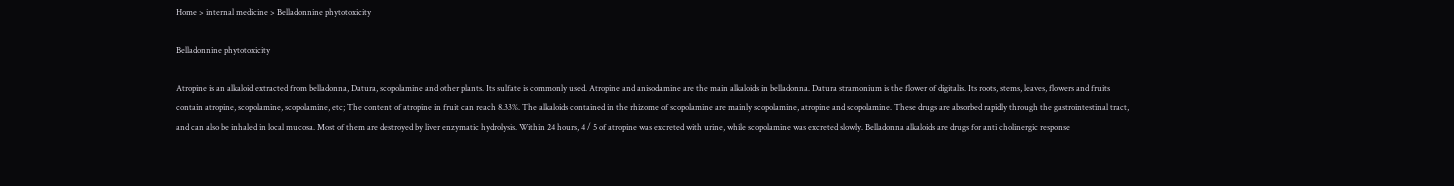Home > internal medicine > Belladonnine phytotoxicity

Belladonnine phytotoxicity

Atropine is an alkaloid extracted from belladonna, Datura, scopolamine and other plants. Its sulfate is commonly used. Atropine and anisodamine are the main alkaloids in belladonna. Datura stramonium is the flower of digitalis. Its roots, stems, leaves, flowers and fruits contain atropine, scopolamine, scopolamine, etc; The content of atropine in fruit can reach 8.33%. The alkaloids contained in the rhizome of scopolamine are mainly scopolamine, atropine and scopolamine. These drugs are absorbed rapidly through the gastrointestinal tract, and can also be inhaled in local mucosa. Most of them are destroyed by liver enzymatic hydrolysis. Within 24 hours, 4 / 5 of atropine was excreted with urine, while scopolamine was excreted slowly. Belladonna alkaloids are drugs for anti cholinergic response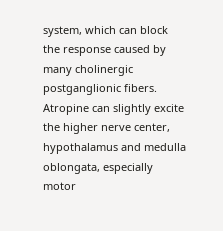system, which can block the response caused by many cholinergic postganglionic fibers. Atropine can slightly excite the higher nerve center, hypothalamus and medulla oblongata, especially motor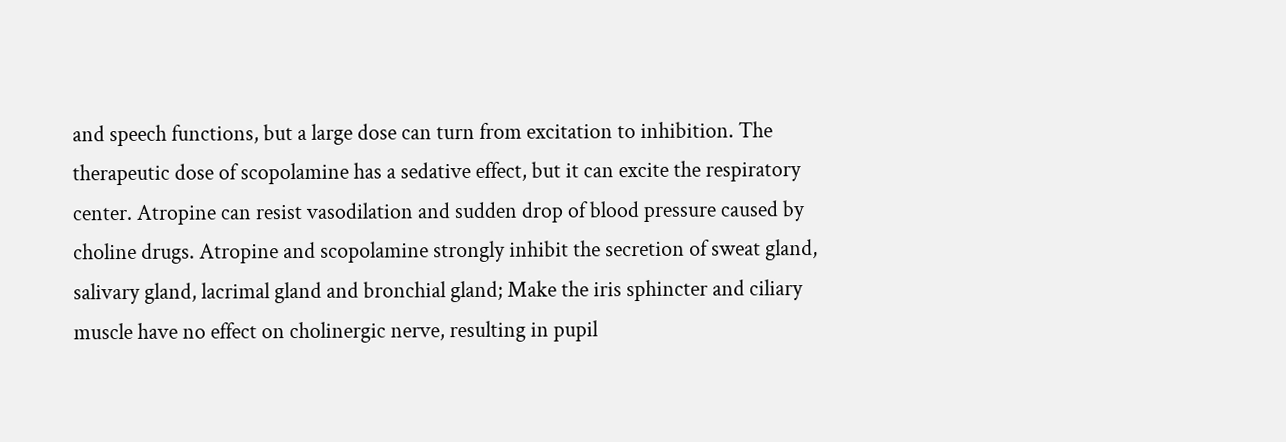and speech functions, but a large dose can turn from excitation to inhibition. The therapeutic dose of scopolamine has a sedative effect, but it can excite the respiratory center. Atropine can resist vasodilation and sudden drop of blood pressure caused by choline drugs. Atropine and scopolamine strongly inhibit the secretion of sweat gland, salivary gland, lacrimal gland and bronchial gland; Make the iris sphincter and ciliary muscle have no effect on cholinergic nerve, resulting in pupil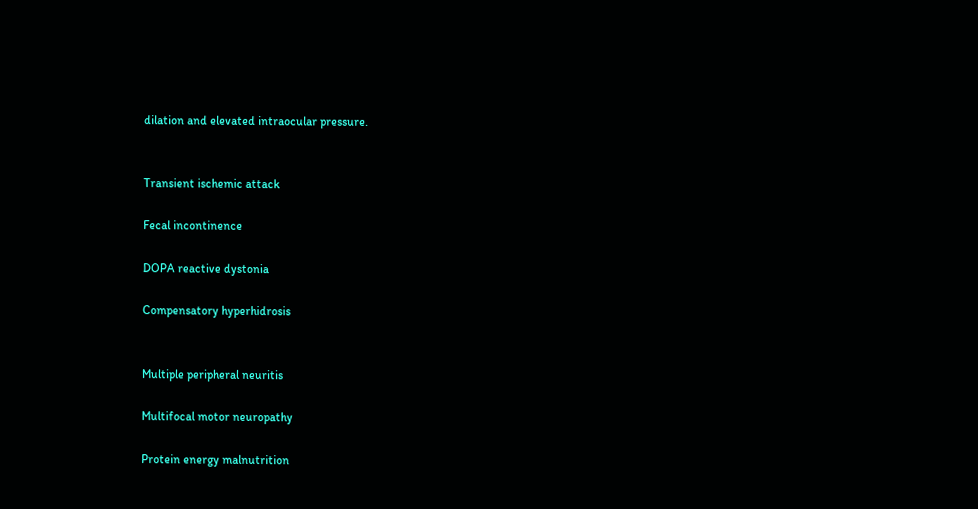dilation and elevated intraocular pressure.


Transient ischemic attack

Fecal incontinence

DOPA reactive dystonia

Compensatory hyperhidrosis


Multiple peripheral neuritis

Multifocal motor neuropathy

Protein energy malnutrition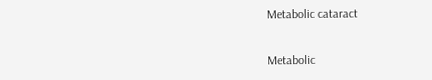Metabolic cataract


Metabolic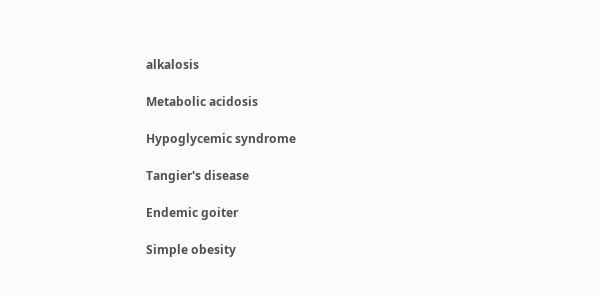alkalosis

Metabolic acidosis

Hypoglycemic syndrome

Tangier's disease

Endemic goiter

Simple obesity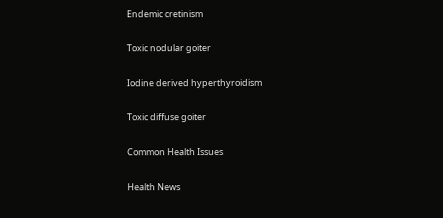Endemic cretinism

Toxic nodular goiter

Iodine derived hyperthyroidism

Toxic diffuse goiter

Common Health Issues

Health News